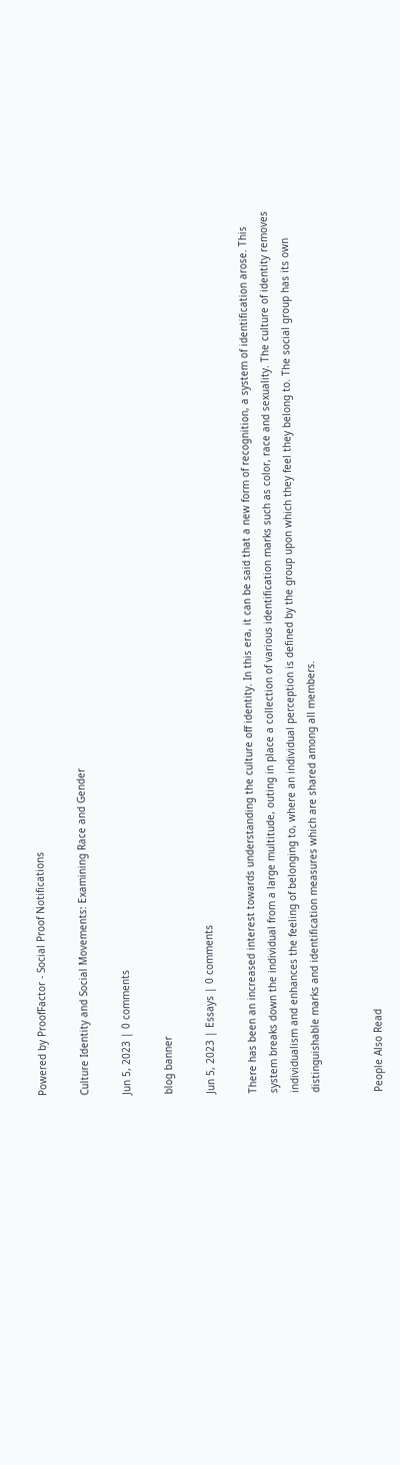Powered by ProofFactor - Social Proof Notifications

Culture Identity and Social Movements: Examining Race and Gender

Jun 5, 2023 | 0 comments

blog banner

Jun 5, 2023 | Essays | 0 comments

There has been an increased interest towards understanding the culture off identity. In this era, it can be said that a new form of recognition, a system of identification arose. This system breaks down the individual from a large multitude, outing in place a collection of various identification marks such as color, race and sexuality. The culture of identity removes individualism and enhances the feeling of belonging to, where an individual perception is defined by the group upon which they feel they belong to. The social group has its own distinguishable marks and identification measures which are shared among all members.


People Also Read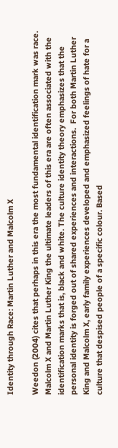Identity through Race: Martin Luther and Malcolm X

Weedon (2004) cites that perhaps in this era the most fundamental identification mark was race. Malcolm X and Martin Luther King the ultimate leaders of this era are often associated with the identification marks that is, black and white. The culture identity theory emphasizes that the personal identity is forged out of shared experiences and interactions.  For both Martin Luther King and Malcolm X, early family experiences developed and emphasized feelings of hate for a culture that despised people of a specific colour. Based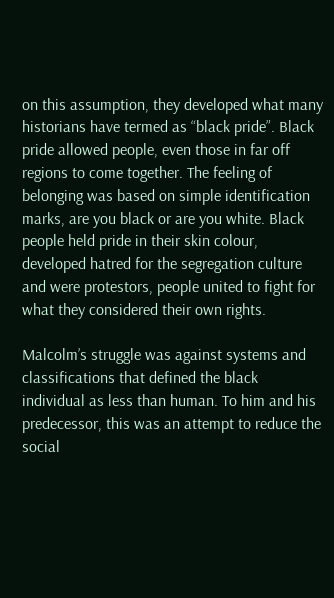on this assumption, they developed what many historians have termed as “black pride”. Black pride allowed people, even those in far off regions to come together. The feeling of belonging was based on simple identification marks, are you black or are you white. Black people held pride in their skin colour, developed hatred for the segregation culture and were protestors, people united to fight for what they considered their own rights.

Malcolm’s struggle was against systems and classifications that defined the black individual as less than human. To him and his predecessor, this was an attempt to reduce the social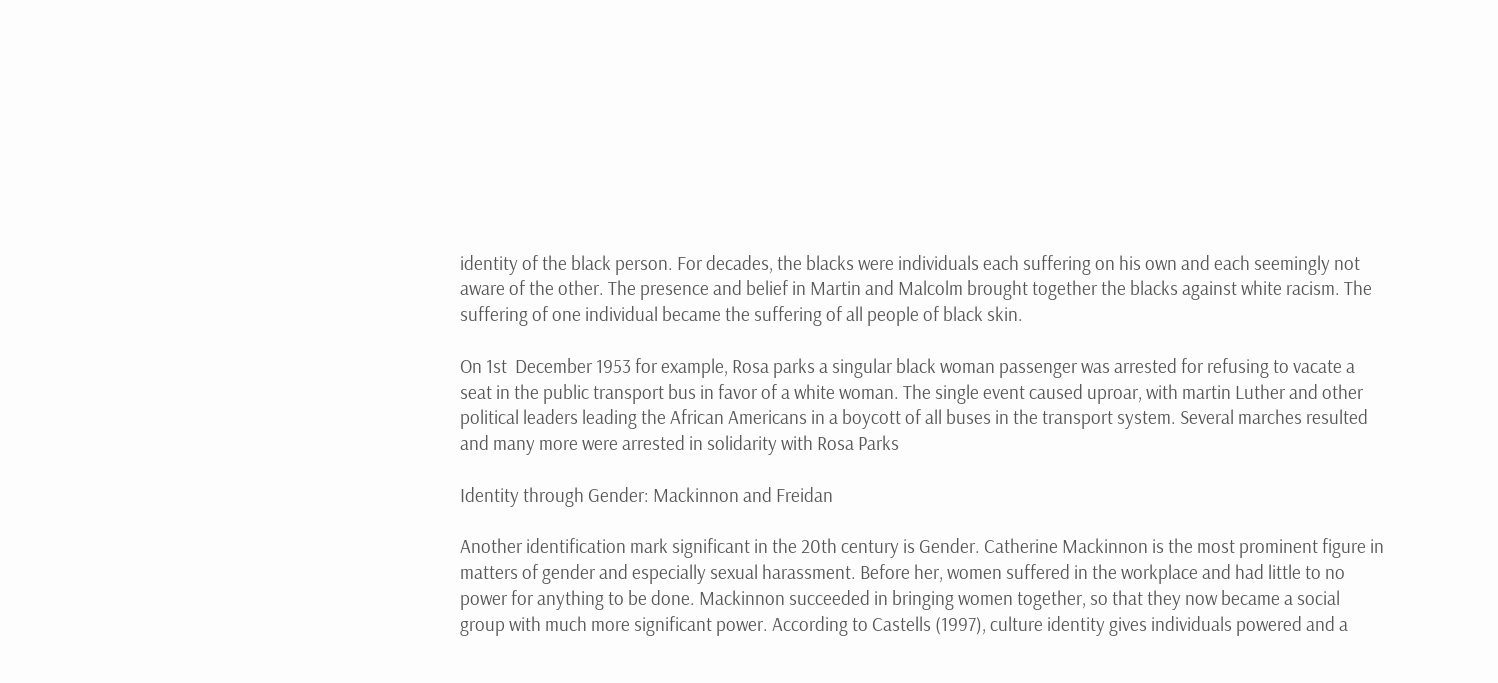identity of the black person. For decades, the blacks were individuals each suffering on his own and each seemingly not aware of the other. The presence and belief in Martin and Malcolm brought together the blacks against white racism. The suffering of one individual became the suffering of all people of black skin.

On 1st  December 1953 for example, Rosa parks a singular black woman passenger was arrested for refusing to vacate a seat in the public transport bus in favor of a white woman. The single event caused uproar, with martin Luther and other political leaders leading the African Americans in a boycott of all buses in the transport system. Several marches resulted and many more were arrested in solidarity with Rosa Parks

Identity through Gender: Mackinnon and Freidan

Another identification mark significant in the 20th century is Gender. Catherine Mackinnon is the most prominent figure in matters of gender and especially sexual harassment. Before her, women suffered in the workplace and had little to no power for anything to be done. Mackinnon succeeded in bringing women together, so that they now became a social group with much more significant power. According to Castells (1997), culture identity gives individuals powered and a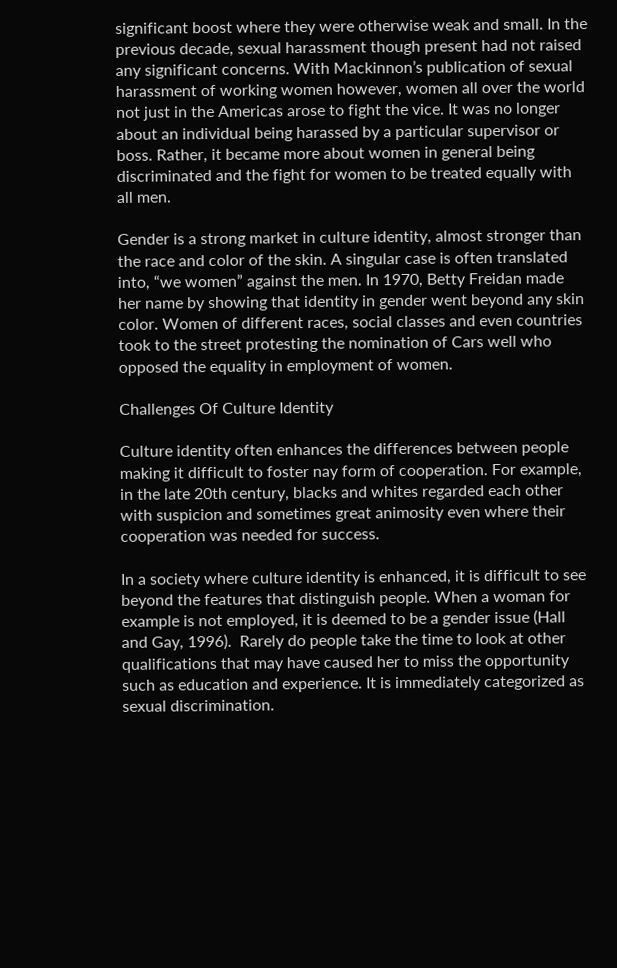significant boost where they were otherwise weak and small. In the previous decade, sexual harassment though present had not raised any significant concerns. With Mackinnon’s publication of sexual harassment of working women however, women all over the world not just in the Americas arose to fight the vice. It was no longer about an individual being harassed by a particular supervisor or boss. Rather, it became more about women in general being discriminated and the fight for women to be treated equally with all men.

Gender is a strong market in culture identity, almost stronger than the race and color of the skin. A singular case is often translated into, “we women” against the men. In 1970, Betty Freidan made her name by showing that identity in gender went beyond any skin color. Women of different races, social classes and even countries took to the street protesting the nomination of Cars well who opposed the equality in employment of women.

Challenges Of Culture Identity

Culture identity often enhances the differences between people making it difficult to foster nay form of cooperation. For example, in the late 20th century, blacks and whites regarded each other with suspicion and sometimes great animosity even where their cooperation was needed for success.

In a society where culture identity is enhanced, it is difficult to see beyond the features that distinguish people. When a woman for example is not employed, it is deemed to be a gender issue (Hall and Gay, 1996).  Rarely do people take the time to look at other qualifications that may have caused her to miss the opportunity such as education and experience. It is immediately categorized as sexual discrimination.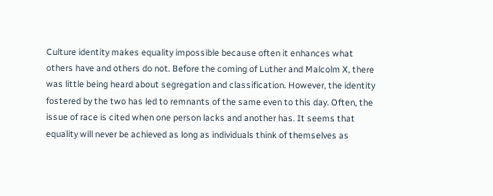Culture identity makes equality impossible because often it enhances what others have and others do not. Before the coming of Luther and Malcolm X, there was little being heard about segregation and classification. However, the identity fostered by the two has led to remnants of the same even to this day. Often, the issue of race is cited when one person lacks and another has. It seems that equality will never be achieved as long as individuals think of themselves as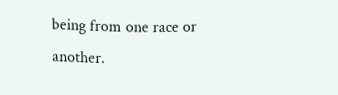being from one race or another.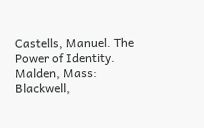Castells, Manuel. The Power of Identity. Malden, Mass: Blackwell,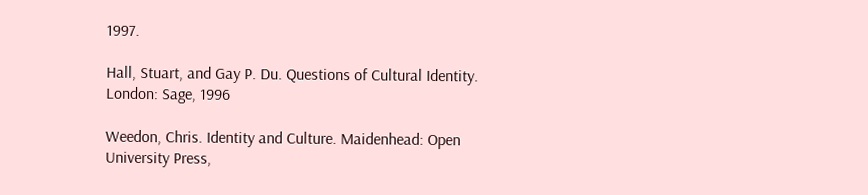1997.

Hall, Stuart, and Gay P. Du. Questions of Cultural Identity. London: Sage, 1996

Weedon, Chris. Identity and Culture. Maidenhead: Open University Press,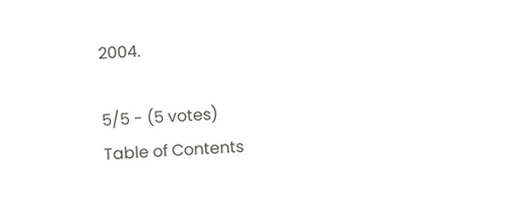2004.

5/5 - (5 votes)
Table of Contents